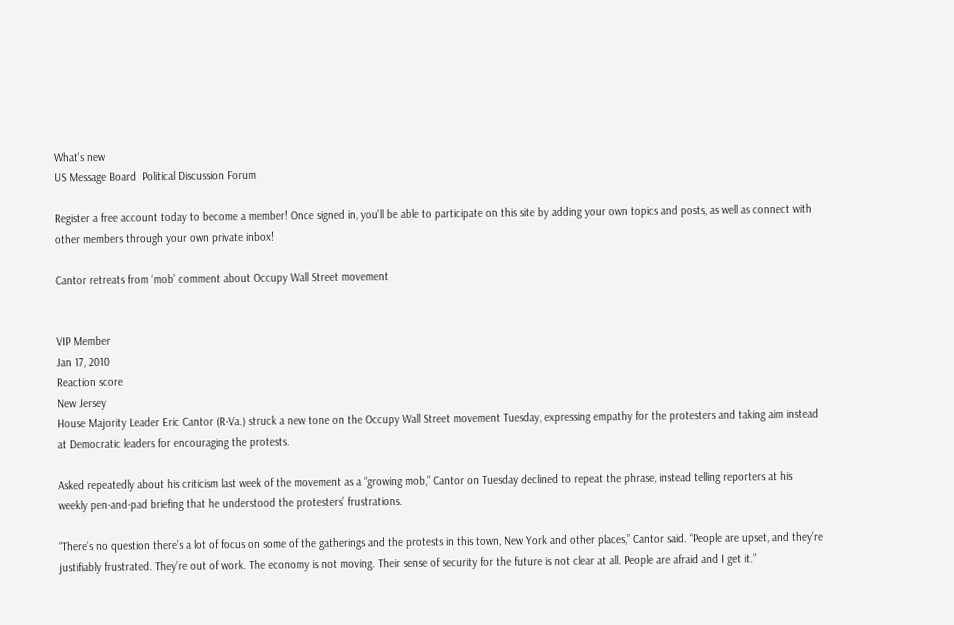What's new
US Message Board  Political Discussion Forum

Register a free account today to become a member! Once signed in, you'll be able to participate on this site by adding your own topics and posts, as well as connect with other members through your own private inbox!

Cantor retreats from ‘mob’ comment about Occupy Wall Street movement


VIP Member
Jan 17, 2010
Reaction score
New Jersey
House Majority Leader Eric Cantor (R-Va.) struck a new tone on the Occupy Wall Street movement Tuesday, expressing empathy for the protesters and taking aim instead at Democratic leaders for encouraging the protests.

Asked repeatedly about his criticism last week of the movement as a “growing mob,” Cantor on Tuesday declined to repeat the phrase, instead telling reporters at his weekly pen-and-pad briefing that he understood the protesters’ frustrations.

“There’s no question there’s a lot of focus on some of the gatherings and the protests in this town, New York and other places,” Cantor said. “People are upset, and they’re justifiably frustrated. They’re out of work. The economy is not moving. Their sense of security for the future is not clear at all. People are afraid and I get it.”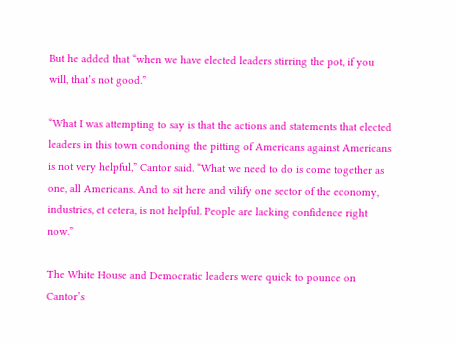But he added that “when we have elected leaders stirring the pot, if you will, that’s not good.”

“What I was attempting to say is that the actions and statements that elected leaders in this town condoning the pitting of Americans against Americans is not very helpful,” Cantor said. “What we need to do is come together as one, all Americans. And to sit here and vilify one sector of the economy, industries, et cetera, is not helpful. People are lacking confidence right now.”

The White House and Democratic leaders were quick to pounce on Cantor’s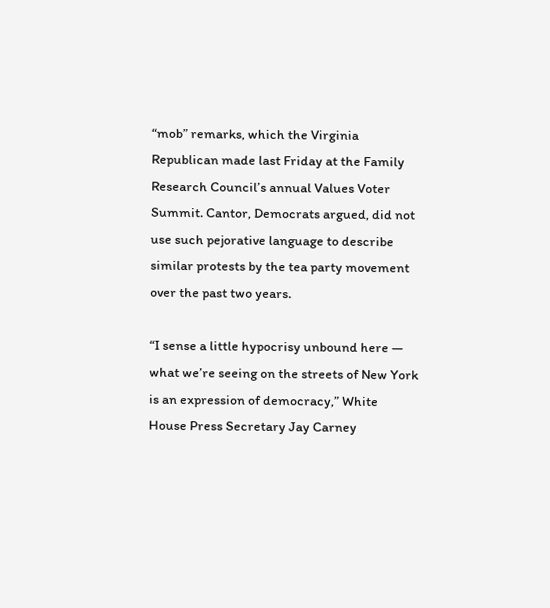“mob” remarks, which the Virginia Republican made last Friday at the Family Research Council’s annual Values Voter Summit. Cantor, Democrats argued, did not use such pejorative language to describe similar protests by the tea party movement over the past two years.

“I sense a little hypocrisy unbound here — what we’re seeing on the streets of New York is an expression of democracy,” White House Press Secretary Jay Carney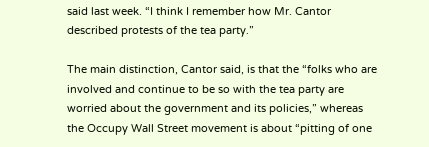said last week. “I think I remember how Mr. Cantor described protests of the tea party.”

The main distinction, Cantor said, is that the “folks who are involved and continue to be so with the tea party are worried about the government and its policies,” whereas the Occupy Wall Street movement is about “pitting of one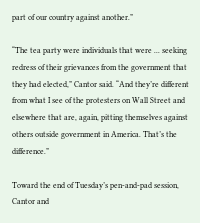part of our country against another.”

“The tea party were individuals that were ... seeking redress of their grievances from the government that they had elected,” Cantor said. “And they’re different from what I see of the protesters on Wall Street and elsewhere that are, again, pitting themselves against others outside government in America. That’s the difference.”

Toward the end of Tuesday’s pen-and-pad session, Cantor and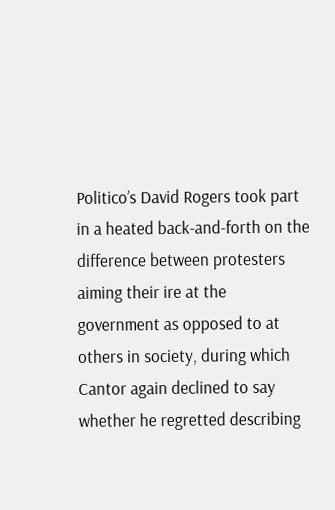Politico’s David Rogers took part in a heated back-and-forth on the difference between protesters aiming their ire at the government as opposed to at others in society, during which Cantor again declined to say whether he regretted describing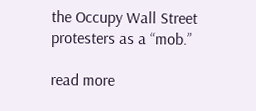the Occupy Wall Street protesters as a “mob.”

read more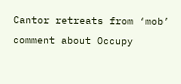Cantor retreats from ‘mob’ comment about Occupy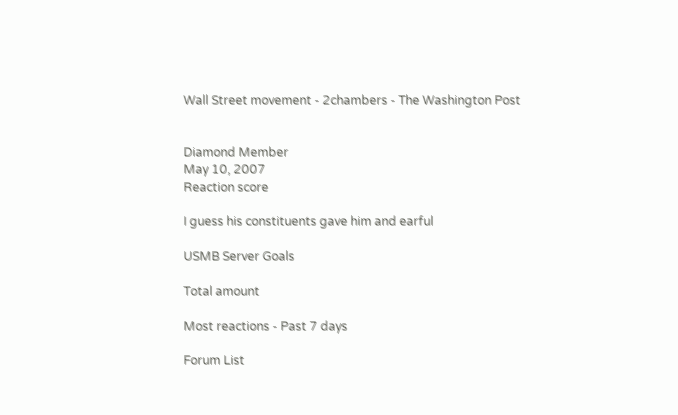Wall Street movement - 2chambers - The Washington Post


Diamond Member
May 10, 2007
Reaction score

I guess his constituents gave him and earful

USMB Server Goals

Total amount

Most reactions - Past 7 days

Forum List